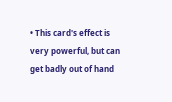• This card's effect is very powerful, but can get badly out of hand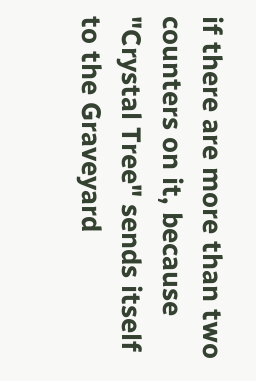if there are more than two counters on it, because "Crystal Tree" sends itself to the Graveyard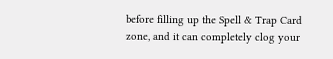before filling up the Spell & Trap Card zone, and it can completely clog your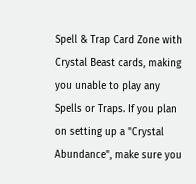Spell & Trap Card Zone with Crystal Beast cards, making you unable to play any Spells or Traps. If you plan on setting up a "Crystal Abundance", make sure you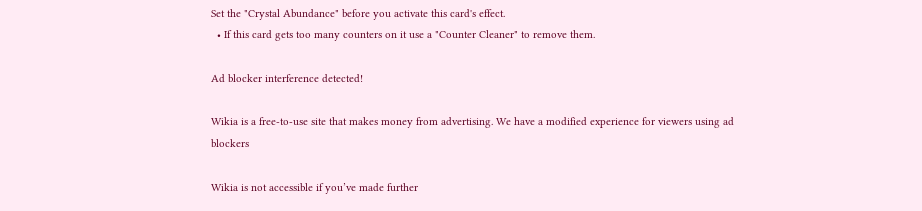Set the "Crystal Abundance" before you activate this card's effect.
  • If this card gets too many counters on it use a "Counter Cleaner" to remove them.

Ad blocker interference detected!

Wikia is a free-to-use site that makes money from advertising. We have a modified experience for viewers using ad blockers

Wikia is not accessible if you’ve made further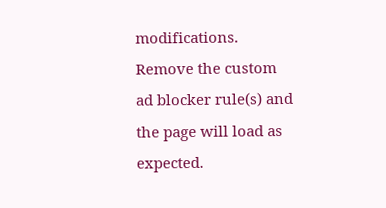modifications. Remove the custom ad blocker rule(s) and the page will load as expected.